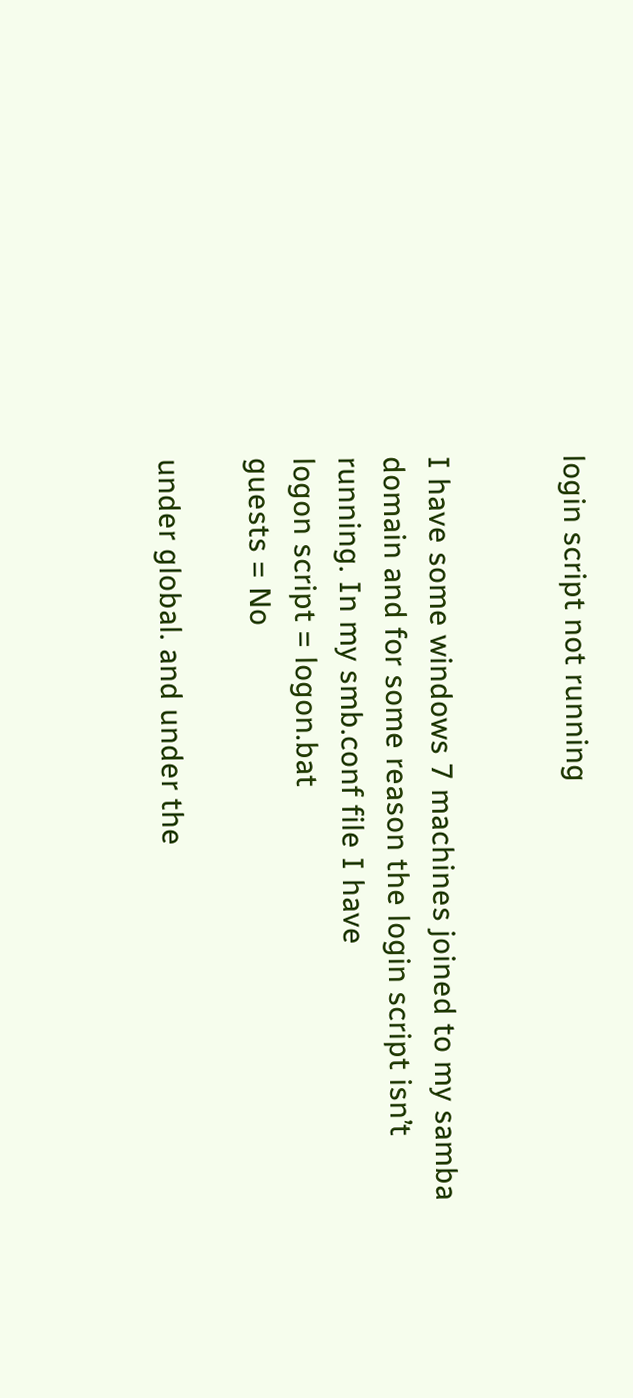login script not running


I have some windows 7 machines joined to my samba domain and for some reason the login script isn’t running. In my smb.conf file I have
logon script = logon.bat
guests = No

under global. and under the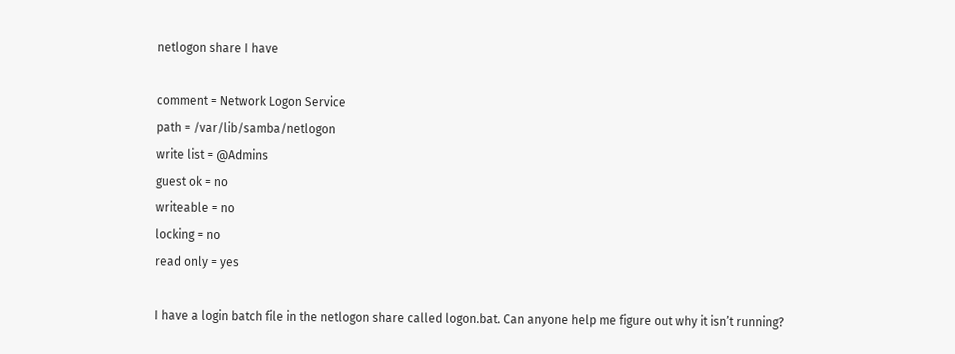netlogon share I have

comment = Network Logon Service
path = /var/lib/samba/netlogon
write list = @Admins
guest ok = no
writeable = no
locking = no
read only = yes

I have a login batch file in the netlogon share called logon.bat. Can anyone help me figure out why it isn’t running?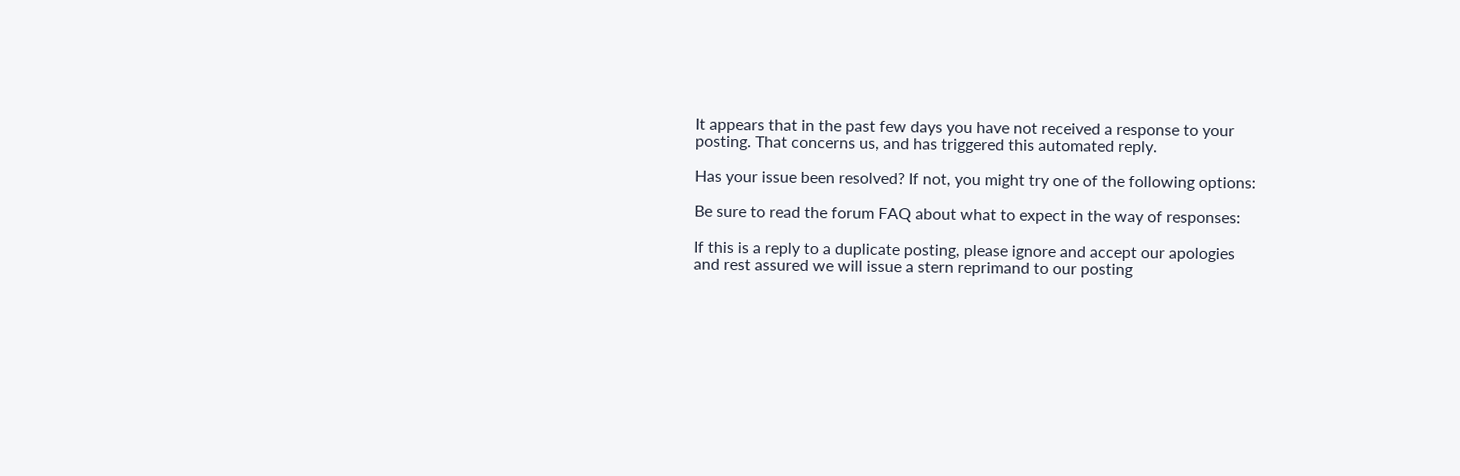It appears that in the past few days you have not received a response to your
posting. That concerns us, and has triggered this automated reply.

Has your issue been resolved? If not, you might try one of the following options:

Be sure to read the forum FAQ about what to expect in the way of responses:

If this is a reply to a duplicate posting, please ignore and accept our apologies
and rest assured we will issue a stern reprimand to our posting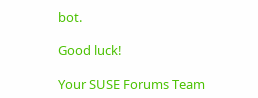bot.

Good luck!

Your SUSE Forums Team